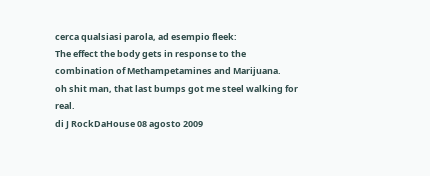cerca qualsiasi parola, ad esempio fleek:
The effect the body gets in response to the combination of Methampetamines and Marijuana.
oh shit man, that last bumps got me steel walking for real.
di J RockDaHouse 08 agosto 2009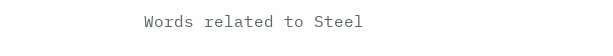Words related to Steel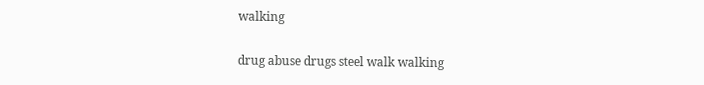walking

drug abuse drugs steel walk walking